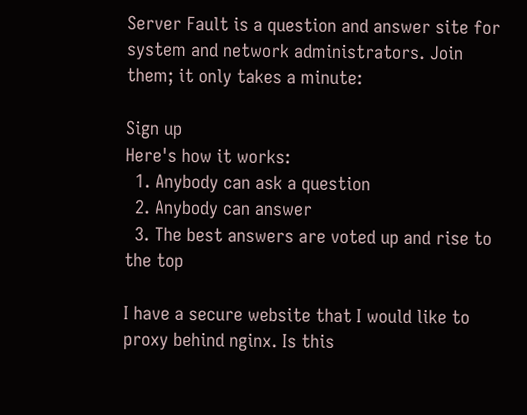Server Fault is a question and answer site for system and network administrators. Join them; it only takes a minute:

Sign up
Here's how it works:
  1. Anybody can ask a question
  2. Anybody can answer
  3. The best answers are voted up and rise to the top

I have a secure website that I would like to proxy behind nginx. Is this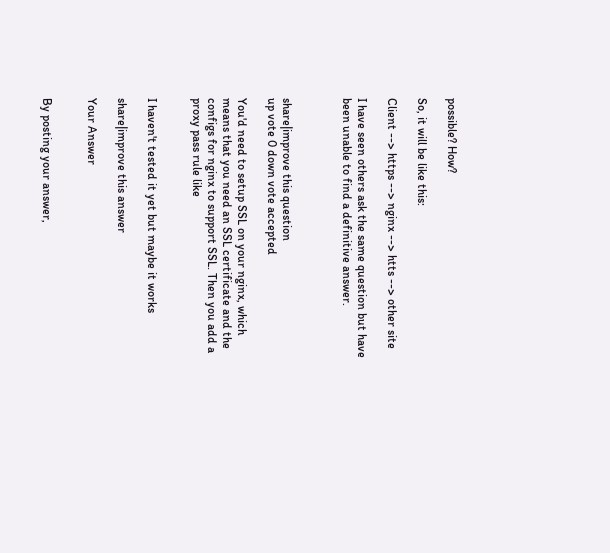possible? How?

So, it will be like this:

Client --> https --> nginx --> htts --> other site

I have seen others ask the same question but have been unable to find a definitive answer.



share|improve this question
up vote 0 down vote accepted

You'd need to setup SSL on your nginx, which means that you need an SSL certificate and the configs for nginx to support SSL. Then you add a proxy pass rule like


I haven't tested it yet but maybe it works

share|improve this answer

Your Answer


By posting your answer,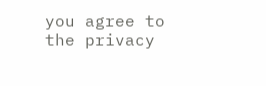you agree to the privacy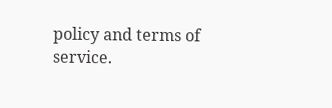policy and terms of service.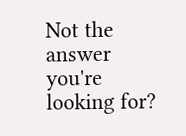Not the answer you're looking for?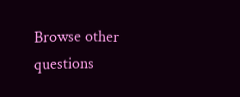Browse other questions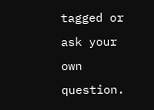tagged or ask your own question.